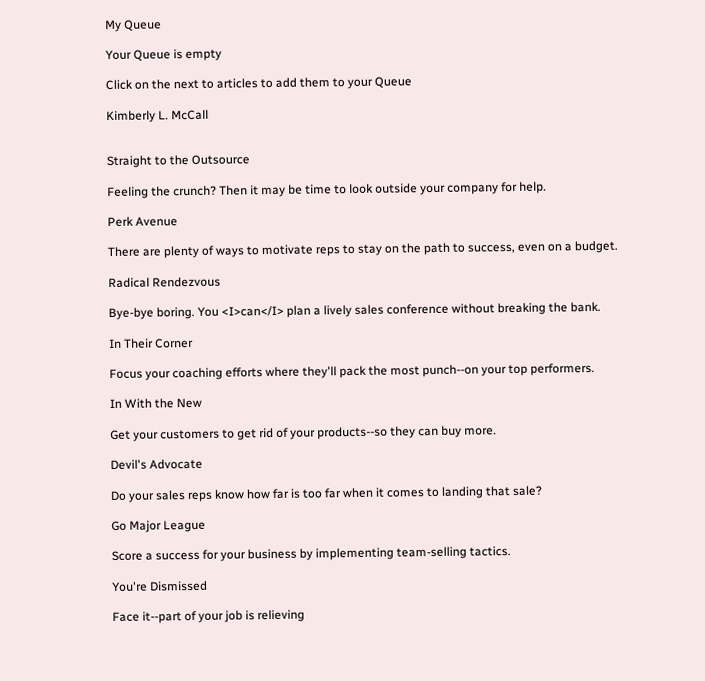My Queue

Your Queue is empty

Click on the next to articles to add them to your Queue

Kimberly L. McCall


Straight to the Outsource

Feeling the crunch? Then it may be time to look outside your company for help.

Perk Avenue

There are plenty of ways to motivate reps to stay on the path to success, even on a budget.

Radical Rendezvous

Bye-bye boring. You <I>can</I> plan a lively sales conference without breaking the bank.

In Their Corner

Focus your coaching efforts where they'll pack the most punch--on your top performers.

In With the New

Get your customers to get rid of your products--so they can buy more.

Devil's Advocate

Do your sales reps know how far is too far when it comes to landing that sale?

Go Major League

Score a success for your business by implementing team-selling tactics.

You're Dismissed

Face it--part of your job is relieving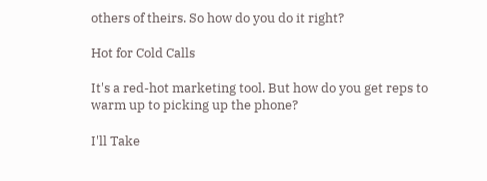others of theirs. So how do you do it right?

Hot for Cold Calls

It's a red-hot marketing tool. But how do you get reps to warm up to picking up the phone?

I'll Take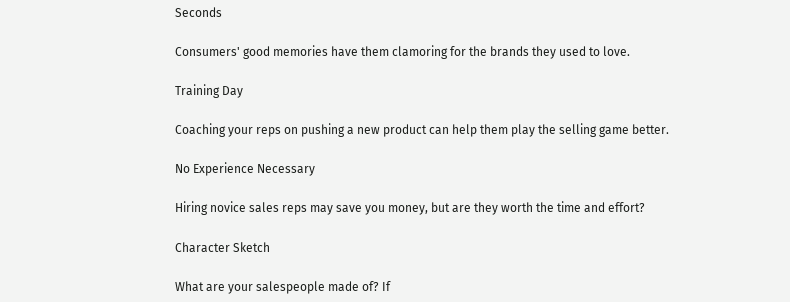Seconds

Consumers' good memories have them clamoring for the brands they used to love.

Training Day

Coaching your reps on pushing a new product can help them play the selling game better.

No Experience Necessary

Hiring novice sales reps may save you money, but are they worth the time and effort?

Character Sketch

What are your salespeople made of? If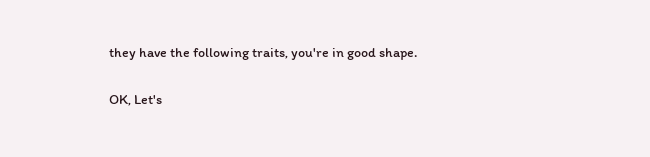they have the following traits, you're in good shape.

OK, Let's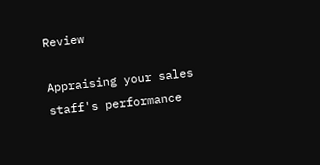Review

Appraising your sales staff's performance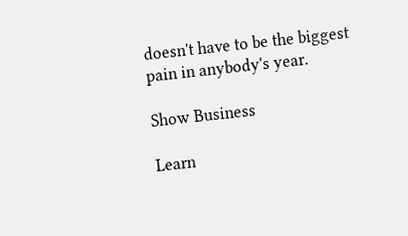doesn't have to be the biggest pain in anybody's year.

Show Business

Learn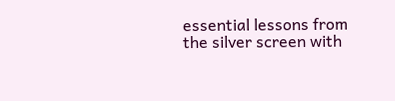essential lessons from the silver screen with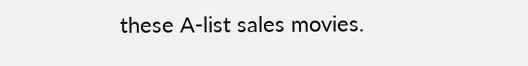these A-list sales movies.